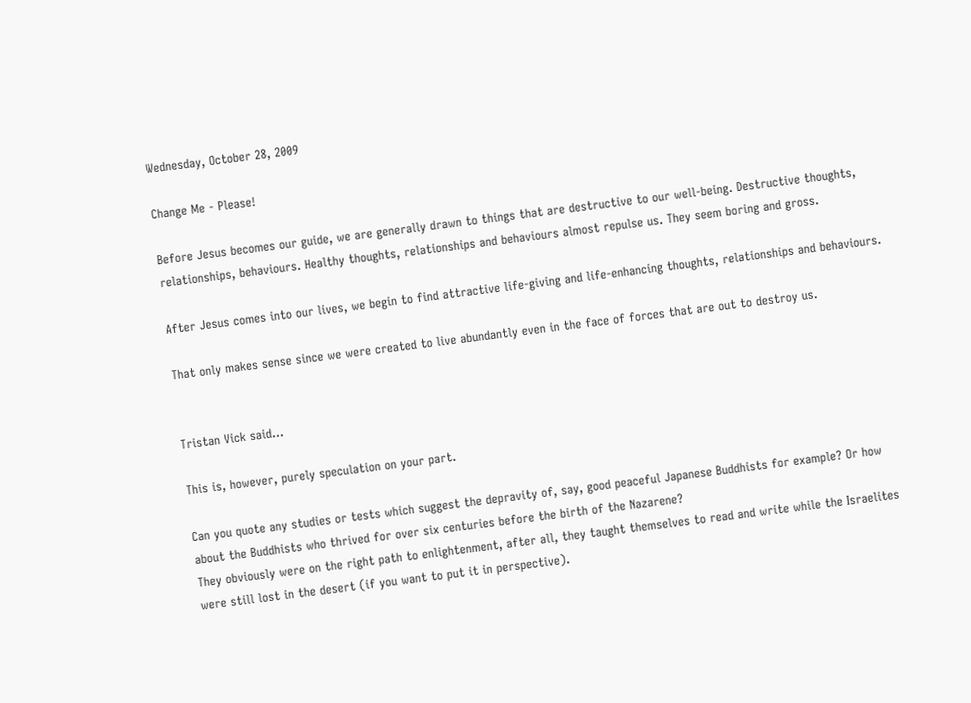Wednesday, October 28, 2009

Change Me - Please!

Before Jesus becomes our guide, we are generally drawn to things that are destructive to our well-being. Destructive thoughts, relationships, behaviours. Healthy thoughts, relationships and behaviours almost repulse us. They seem boring and gross.

After Jesus comes into our lives, we begin to find attractive life-giving and life-enhancing thoughts, relationships and behaviours.

That only makes sense since we were created to live abundantly even in the face of forces that are out to destroy us.


Tristan Vick said...

This is, however, purely speculation on your part.

Can you quote any studies or tests which suggest the depravity of, say, good peaceful Japanese Buddhists for example? Or how about the Buddhists who thrived for over six centuries before the birth of the Nazarene?
They obviously were on the right path to enlightenment, after all, they taught themselves to read and write while the Israelites were still lost in the desert (if you want to put it in perspective).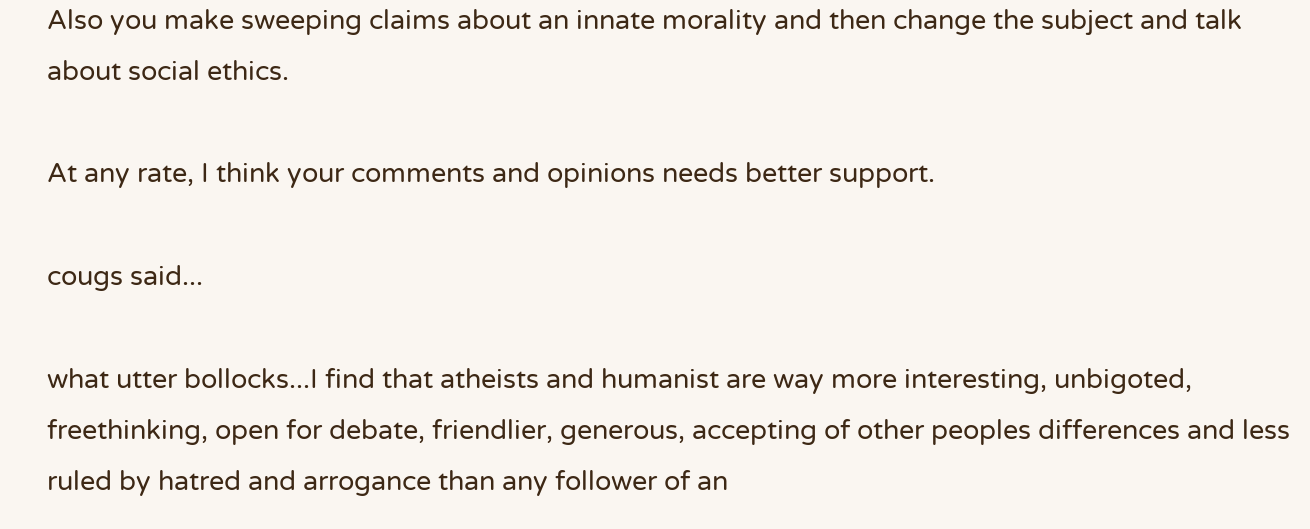Also you make sweeping claims about an innate morality and then change the subject and talk about social ethics.

At any rate, I think your comments and opinions needs better support.

cougs said...

what utter bollocks...I find that atheists and humanist are way more interesting, unbigoted, freethinking, open for debate, friendlier, generous, accepting of other peoples differences and less ruled by hatred and arrogance than any follower of an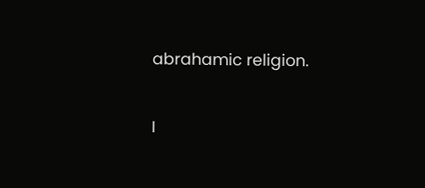abrahamic religion.

I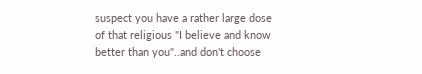suspect you have a rather large dose of that religious "I believe and know better than you"..and don't choose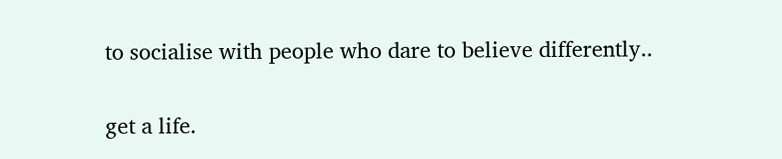to socialise with people who dare to believe differently..

get a life.